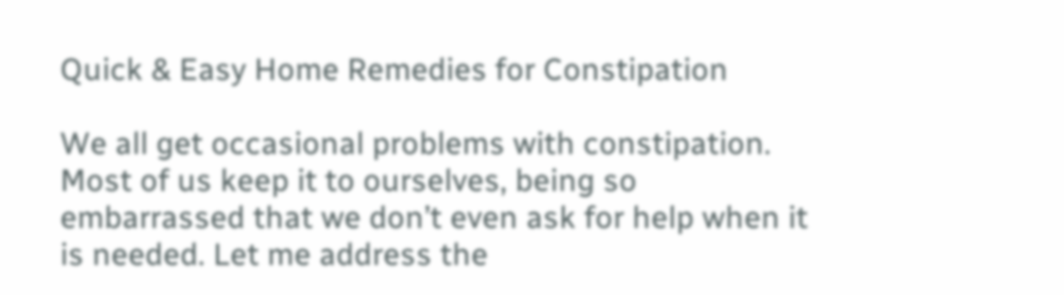Quick & Easy Home Remedies for Constipation

We all get occasional problems with constipation. Most of us keep it to ourselves, being so embarrassed that we don’t even ask for help when it is needed. Let me address the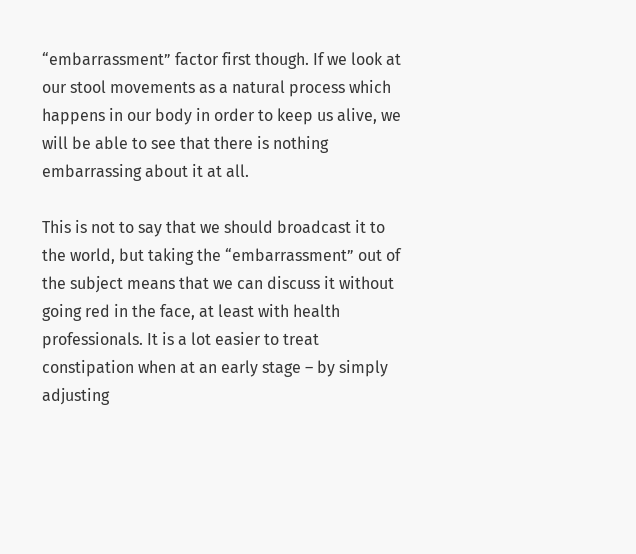“embarrassment” factor first though. If we look at our stool movements as a natural process which happens in our body in order to keep us alive, we will be able to see that there is nothing embarrassing about it at all.

This is not to say that we should broadcast it to the world, but taking the “embarrassment” out of the subject means that we can discuss it without going red in the face, at least with health professionals. It is a lot easier to treat constipation when at an early stage – by simply adjusting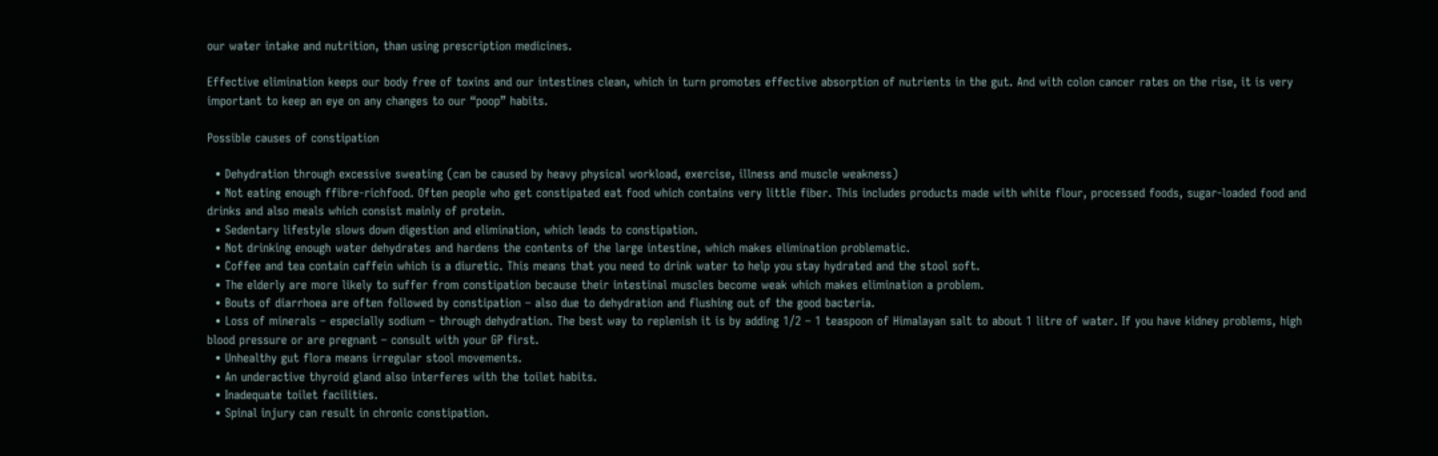our water intake and nutrition, than using prescription medicines.

Effective elimination keeps our body free of toxins and our intestines clean, which in turn promotes effective absorption of nutrients in the gut. And with colon cancer rates on the rise, it is very important to keep an eye on any changes to our “poop” habits.

Possible causes of constipation

  • Dehydration through excessive sweating (can be caused by heavy physical workload, exercise, illness and muscle weakness)
  • Not eating enough ffibre-richfood. Often people who get constipated eat food which contains very little fiber. This includes products made with white flour, processed foods, sugar-loaded food and drinks and also meals which consist mainly of protein.
  • Sedentary lifestyle slows down digestion and elimination, which leads to constipation.
  • Not drinking enough water dehydrates and hardens the contents of the large intestine, which makes elimination problematic.
  • Coffee and tea contain caffein which is a diuretic. This means that you need to drink water to help you stay hydrated and the stool soft.
  • The elderly are more likely to suffer from constipation because their intestinal muscles become weak which makes elimination a problem.
  • Bouts of diarrhoea are often followed by constipation – also due to dehydration and flushing out of the good bacteria.
  • Loss of minerals – especially sodium – through dehydration. The best way to replenish it is by adding 1/2 – 1 teaspoon of Himalayan salt to about 1 litre of water. If you have kidney problems, high blood pressure or are pregnant – consult with your GP first.
  • Unhealthy gut flora means irregular stool movements.
  • An underactive thyroid gland also interferes with the toilet habits.
  • Inadequate toilet facilities.
  • Spinal injury can result in chronic constipation.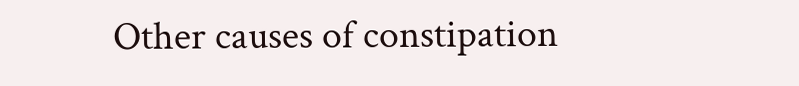Other causes of constipation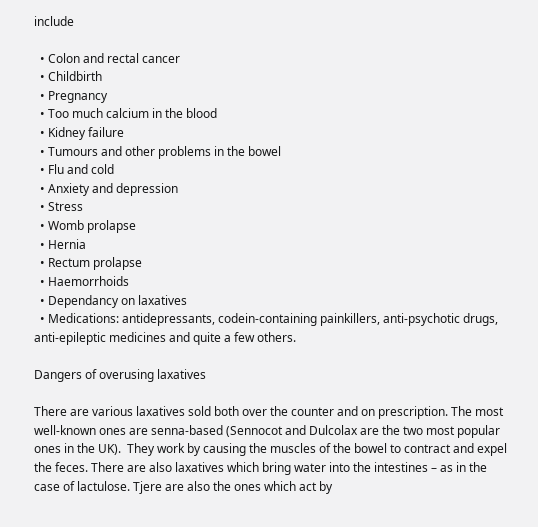include

  • Colon and rectal cancer
  • Childbirth
  • Pregnancy
  • Too much calcium in the blood
  • Kidney failure
  • Tumours and other problems in the bowel
  • Flu and cold
  • Anxiety and depression
  • Stress
  • Womb prolapse
  • Hernia
  • Rectum prolapse
  • Haemorrhoids
  • Dependancy on laxatives
  • Medications: antidepressants, codein-containing painkillers, anti-psychotic drugs, anti-epileptic medicines and quite a few others.

Dangers of overusing laxatives

There are various laxatives sold both over the counter and on prescription. The most well-known ones are senna-based (Sennocot and Dulcolax are the two most popular ones in the UK).  They work by causing the muscles of the bowel to contract and expel the feces. There are also laxatives which bring water into the intestines – as in the case of lactulose. Tjere are also the ones which act by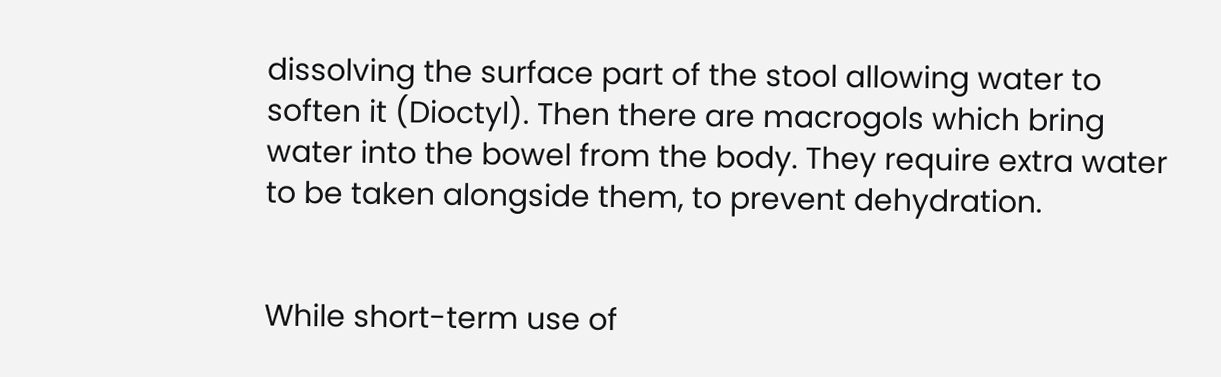dissolving the surface part of the stool allowing water to soften it (Dioctyl). Then there are macrogols which bring water into the bowel from the body. They require extra water to be taken alongside them, to prevent dehydration.


While short-term use of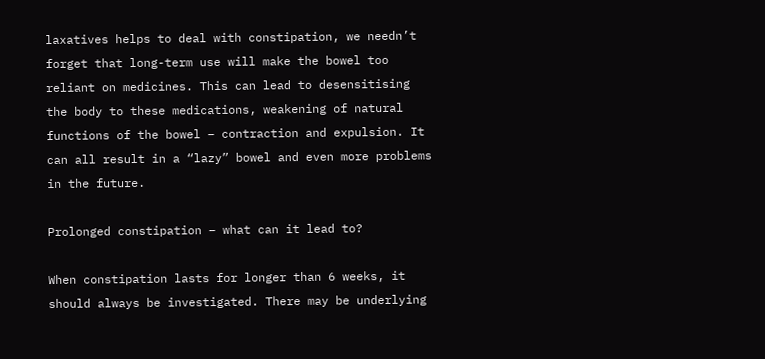laxatives helps to deal with constipation, we needn’t forget that long-term use will make the bowel too reliant on medicines. This can lead to desensitising the body to these medications, weakening of natural functions of the bowel – contraction and expulsion. It can all result in a “lazy” bowel and even more problems in the future.

Prolonged constipation – what can it lead to?

When constipation lasts for longer than 6 weeks, it should always be investigated. There may be underlying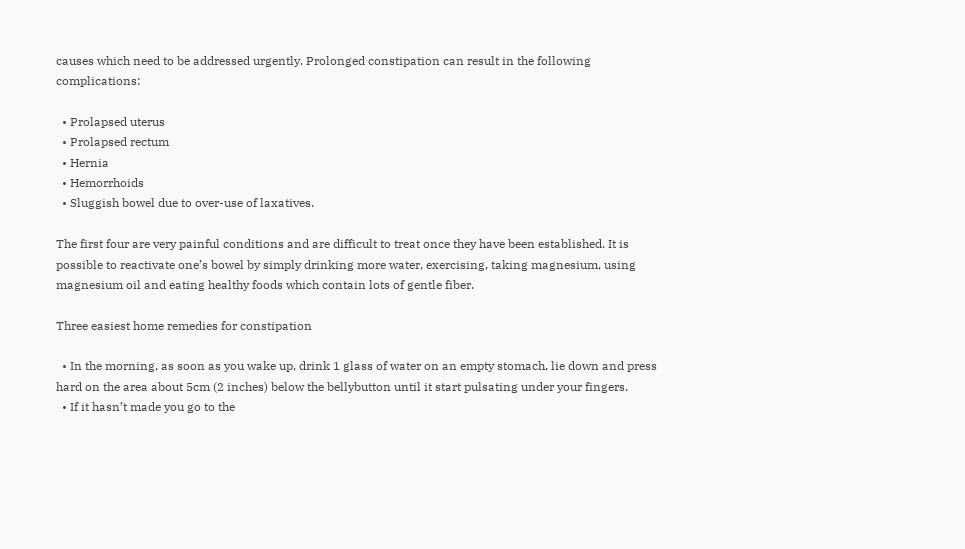causes which need to be addressed urgently. Prolonged constipation can result in the following complications:

  • Prolapsed uterus
  • Prolapsed rectum
  • Hernia
  • Hemorrhoids
  • Sluggish bowel due to over-use of laxatives.

The first four are very painful conditions and are difficult to treat once they have been established. It is possible to reactivate one’s bowel by simply drinking more water, exercising, taking magnesium, using magnesium oil and eating healthy foods which contain lots of gentle fiber.

Three easiest home remedies for constipation

  • In the morning, as soon as you wake up, drink 1 glass of water on an empty stomach, lie down and press hard on the area about 5cm (2 inches) below the bellybutton until it start pulsating under your fingers.
  • If it hasn’t made you go to the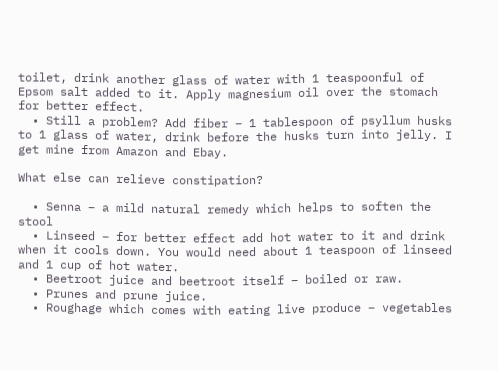toilet, drink another glass of water with 1 teaspoonful of Epsom salt added to it. Apply magnesium oil over the stomach for better effect.
  • Still a problem? Add fiber – 1 tablespoon of psyllum husks to 1 glass of water, drink before the husks turn into jelly. I get mine from Amazon and Ebay.

What else can relieve constipation?

  • Senna – a mild natural remedy which helps to soften the stool
  • Linseed – for better effect add hot water to it and drink when it cools down. You would need about 1 teaspoon of linseed and 1 cup of hot water.
  • Beetroot juice and beetroot itself – boiled or raw.
  • Prunes and prune juice.
  • Roughage which comes with eating live produce – vegetables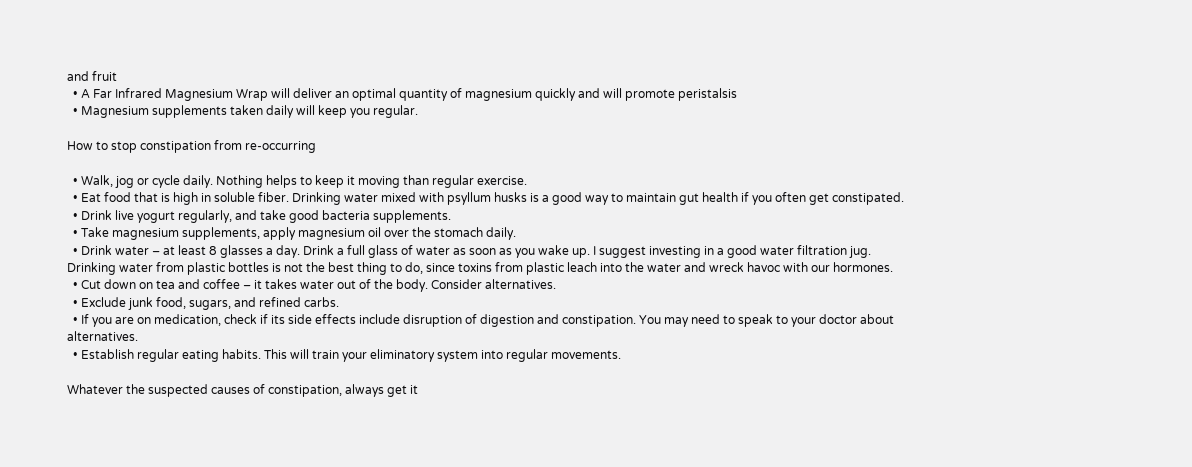and fruit
  • A Far Infrared Magnesium Wrap will deliver an optimal quantity of magnesium quickly and will promote peristalsis
  • Magnesium supplements taken daily will keep you regular.

How to stop constipation from re-occurring

  • Walk, jog or cycle daily. Nothing helps to keep it moving than regular exercise.
  • Eat food that is high in soluble fiber. Drinking water mixed with psyllum husks is a good way to maintain gut health if you often get constipated.
  • Drink live yogurt regularly, and take good bacteria supplements.
  • Take magnesium supplements, apply magnesium oil over the stomach daily.
  • Drink water – at least 8 glasses a day. Drink a full glass of water as soon as you wake up. I suggest investing in a good water filtration jug. Drinking water from plastic bottles is not the best thing to do, since toxins from plastic leach into the water and wreck havoc with our hormones.
  • Cut down on tea and coffee – it takes water out of the body. Consider alternatives.
  • Exclude junk food, sugars, and refined carbs.
  • If you are on medication, check if its side effects include disruption of digestion and constipation. You may need to speak to your doctor about alternatives.
  • Establish regular eating habits. This will train your eliminatory system into regular movements.

Whatever the suspected causes of constipation, always get it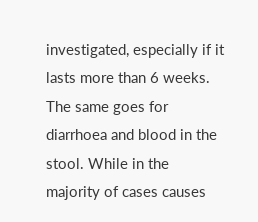investigated, especially if it lasts more than 6 weeks. The same goes for diarrhoea and blood in the stool. While in the majority of cases causes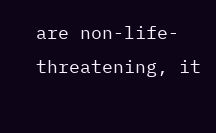are non-life-threatening, it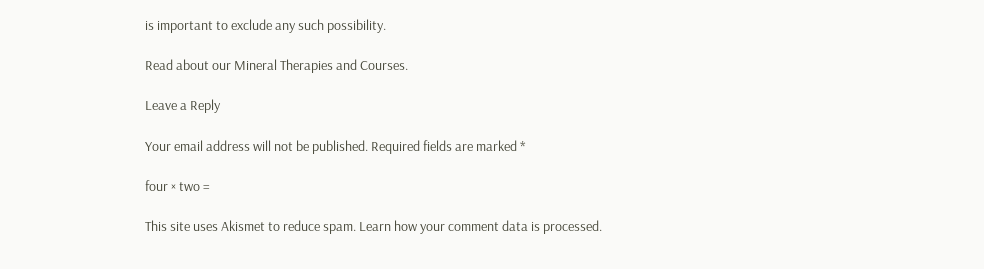is important to exclude any such possibility.

Read about our Mineral Therapies and Courses.

Leave a Reply

Your email address will not be published. Required fields are marked *

four × two =

This site uses Akismet to reduce spam. Learn how your comment data is processed.